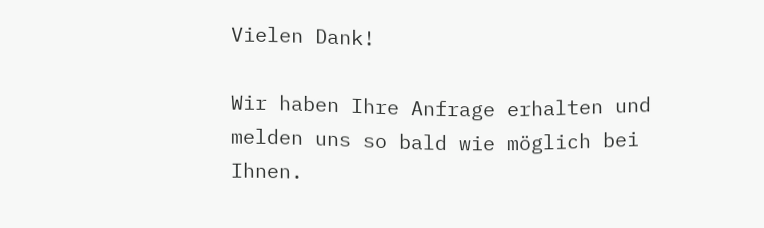Vielen Dank!

Wir haben Ihre Anfrage erhalten und melden uns so bald wie möglich bei Ihnen.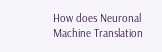How does Neuronal Machine Translation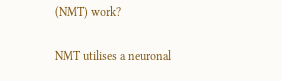(NMT) work?

NMT utilises a neuronal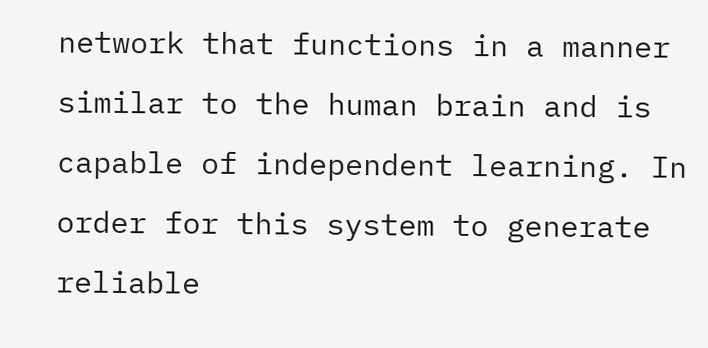network that functions in a manner similar to the human brain and is capable of independent learning. In order for this system to generate reliable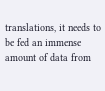translations, it needs to be fed an immense amount of data from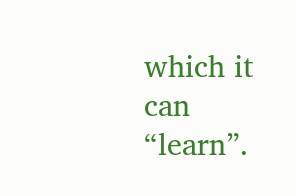which it can “learn”.